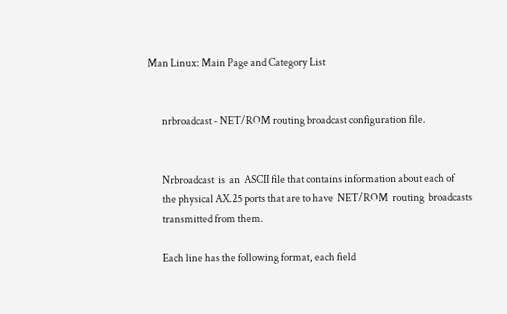Man Linux: Main Page and Category List


       nrbroadcast - NET/ROM routing broadcast configuration file.


       Nrbroadcast  is  an  ASCII file that contains information about each of
       the physical AX.25 ports that are to have  NET/ROM  routing  broadcasts
       transmitted from them.

       Each line has the following format, each field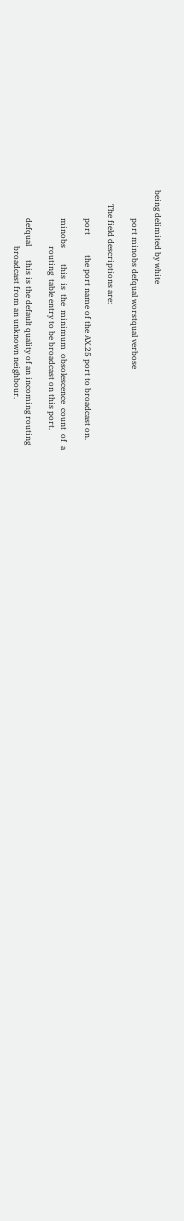being delimited by white

              port minobs defqual worstqual verbose

       The field descriptions are:

              port          the port name of the AX.25 port to broadcast on.

              minobs        this  is  the  minimum  obsolescence  count  of  a
                            routing  table entry to be broadcast on this port.

              defqual       this is the default quality of an incoming routing
                            broadcast from an unknown neighbour.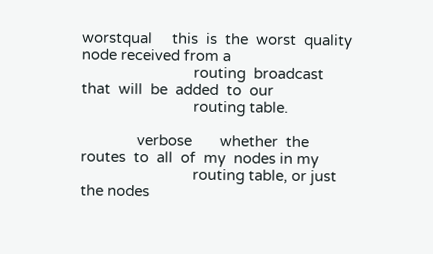worstqual     this  is  the  worst  quality node received from a
                            routing  broadcast  that  will  be  added  to  our
                            routing table.

              verbose       whether  the  routes  to  all  of  my  nodes in my
                            routing table, or just the nodes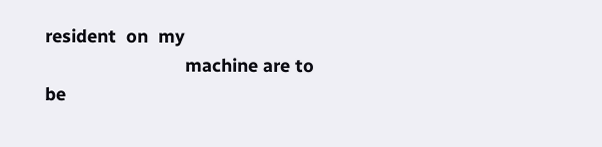resident  on  my
                            machine are to be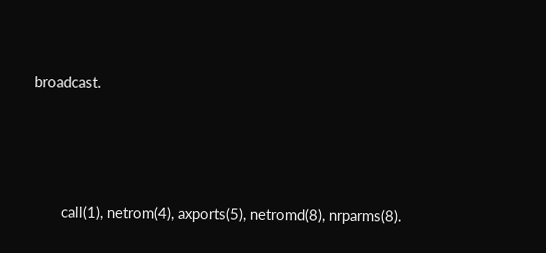broadcast.




       call(1), netrom(4), axports(5), netromd(8), nrparms(8).